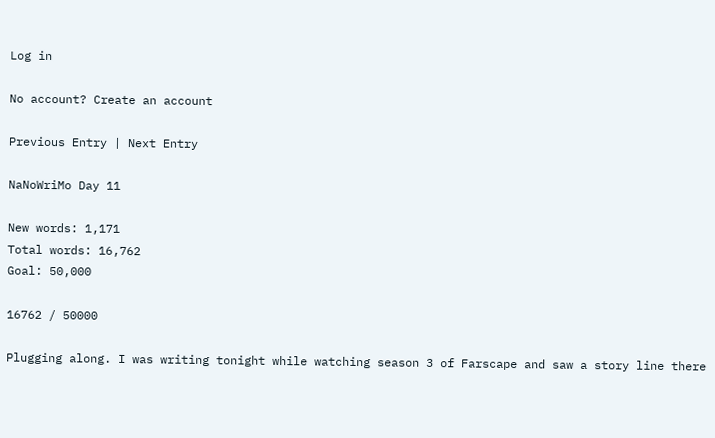Log in

No account? Create an account

Previous Entry | Next Entry

NaNoWriMo Day 11

New words: 1,171
Total words: 16,762
Goal: 50,000

16762 / 50000

Plugging along. I was writing tonight while watching season 3 of Farscape and saw a story line there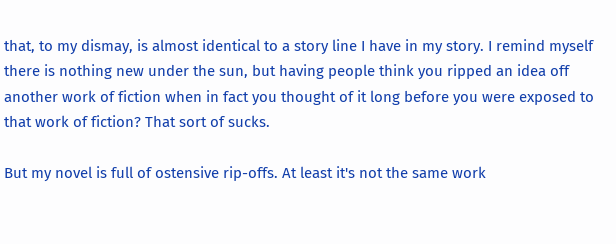that, to my dismay, is almost identical to a story line I have in my story. I remind myself there is nothing new under the sun, but having people think you ripped an idea off another work of fiction when in fact you thought of it long before you were exposed to that work of fiction? That sort of sucks.

But my novel is full of ostensive rip-offs. At least it's not the same work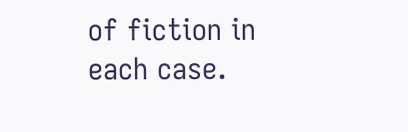of fiction in each case.